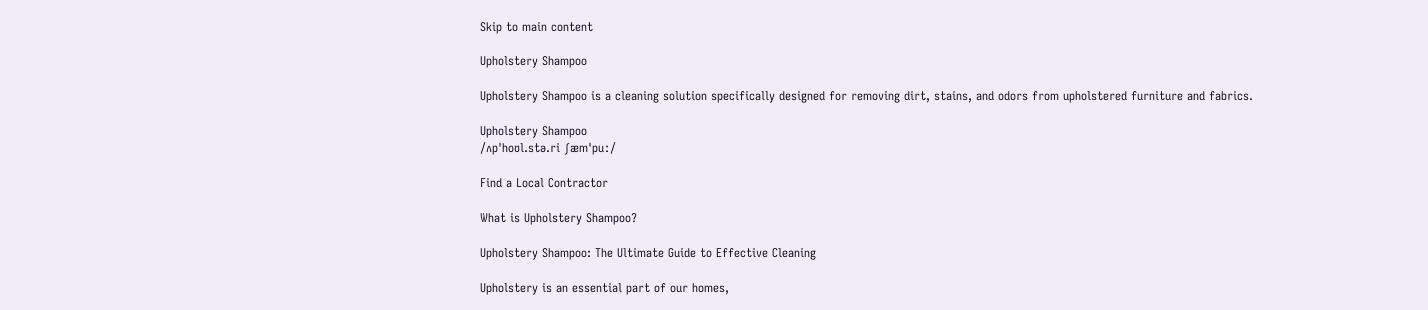Skip to main content

Upholstery Shampoo

Upholstery Shampoo is a cleaning solution specifically designed for removing dirt, stains, and odors from upholstered furniture and fabrics.

Upholstery Shampoo
/ʌpˈhoʊl.stə.ri ʃæmˈpuː/

Find a Local Contractor

What is Upholstery Shampoo?

Upholstery Shampoo: The Ultimate Guide to Effective Cleaning

Upholstery is an essential part of our homes,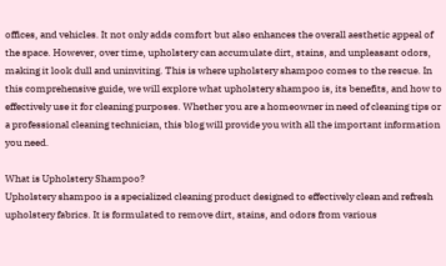offices, and vehicles. It not only adds comfort but also enhances the overall aesthetic appeal of the space. However, over time, upholstery can accumulate dirt, stains, and unpleasant odors, making it look dull and uninviting. This is where upholstery shampoo comes to the rescue. In this comprehensive guide, we will explore what upholstery shampoo is, its benefits, and how to effectively use it for cleaning purposes. Whether you are a homeowner in need of cleaning tips or a professional cleaning technician, this blog will provide you with all the important information you need.

What is Upholstery Shampoo?
Upholstery shampoo is a specialized cleaning product designed to effectively clean and refresh upholstery fabrics. It is formulated to remove dirt, stains, and odors from various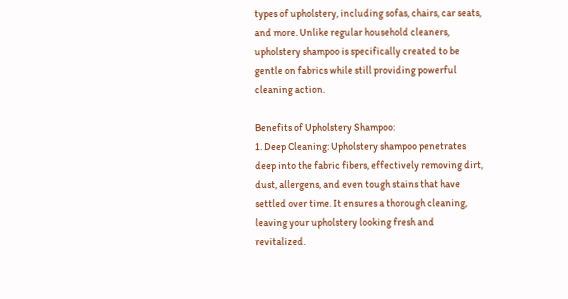types of upholstery, including sofas, chairs, car seats, and more. Unlike regular household cleaners, upholstery shampoo is specifically created to be gentle on fabrics while still providing powerful cleaning action.

Benefits of Upholstery Shampoo:
1. Deep Cleaning: Upholstery shampoo penetrates deep into the fabric fibers, effectively removing dirt, dust, allergens, and even tough stains that have settled over time. It ensures a thorough cleaning, leaving your upholstery looking fresh and revitalized.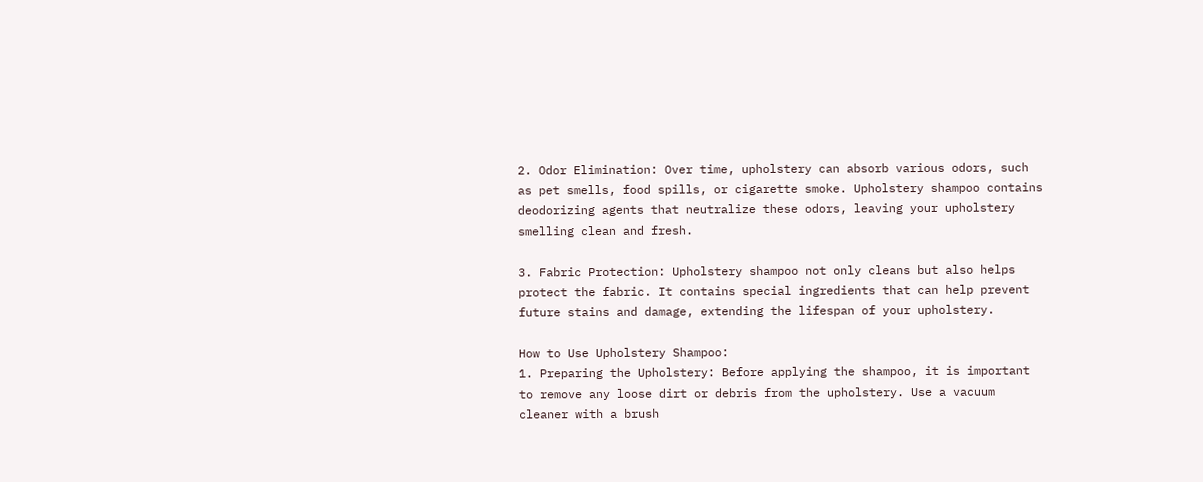2. Odor Elimination: Over time, upholstery can absorb various odors, such as pet smells, food spills, or cigarette smoke. Upholstery shampoo contains deodorizing agents that neutralize these odors, leaving your upholstery smelling clean and fresh.

3. Fabric Protection: Upholstery shampoo not only cleans but also helps protect the fabric. It contains special ingredients that can help prevent future stains and damage, extending the lifespan of your upholstery.

How to Use Upholstery Shampoo:
1. Preparing the Upholstery: Before applying the shampoo, it is important to remove any loose dirt or debris from the upholstery. Use a vacuum cleaner with a brush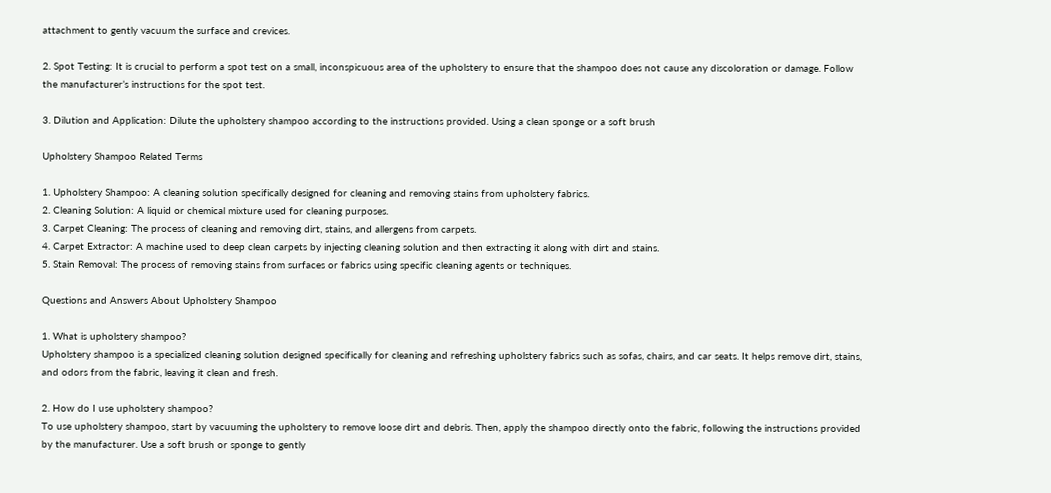attachment to gently vacuum the surface and crevices.

2. Spot Testing: It is crucial to perform a spot test on a small, inconspicuous area of the upholstery to ensure that the shampoo does not cause any discoloration or damage. Follow the manufacturer’s instructions for the spot test.

3. Dilution and Application: Dilute the upholstery shampoo according to the instructions provided. Using a clean sponge or a soft brush

Upholstery Shampoo Related Terms

1. Upholstery Shampoo: A cleaning solution specifically designed for cleaning and removing stains from upholstery fabrics.
2. Cleaning Solution: A liquid or chemical mixture used for cleaning purposes.
3. Carpet Cleaning: The process of cleaning and removing dirt, stains, and allergens from carpets.
4. Carpet Extractor: A machine used to deep clean carpets by injecting cleaning solution and then extracting it along with dirt and stains.
5. Stain Removal: The process of removing stains from surfaces or fabrics using specific cleaning agents or techniques.

Questions and Answers About Upholstery Shampoo

1. What is upholstery shampoo?
Upholstery shampoo is a specialized cleaning solution designed specifically for cleaning and refreshing upholstery fabrics such as sofas, chairs, and car seats. It helps remove dirt, stains, and odors from the fabric, leaving it clean and fresh.

2. How do I use upholstery shampoo?
To use upholstery shampoo, start by vacuuming the upholstery to remove loose dirt and debris. Then, apply the shampoo directly onto the fabric, following the instructions provided by the manufacturer. Use a soft brush or sponge to gently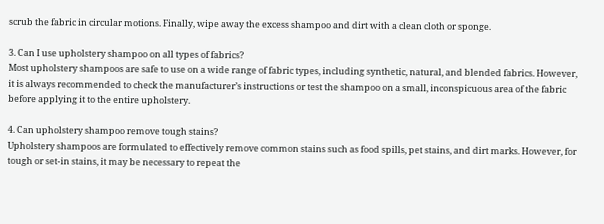scrub the fabric in circular motions. Finally, wipe away the excess shampoo and dirt with a clean cloth or sponge.

3. Can I use upholstery shampoo on all types of fabrics?
Most upholstery shampoos are safe to use on a wide range of fabric types, including synthetic, natural, and blended fabrics. However, it is always recommended to check the manufacturer’s instructions or test the shampoo on a small, inconspicuous area of the fabric before applying it to the entire upholstery.

4. Can upholstery shampoo remove tough stains?
Upholstery shampoos are formulated to effectively remove common stains such as food spills, pet stains, and dirt marks. However, for tough or set-in stains, it may be necessary to repeat the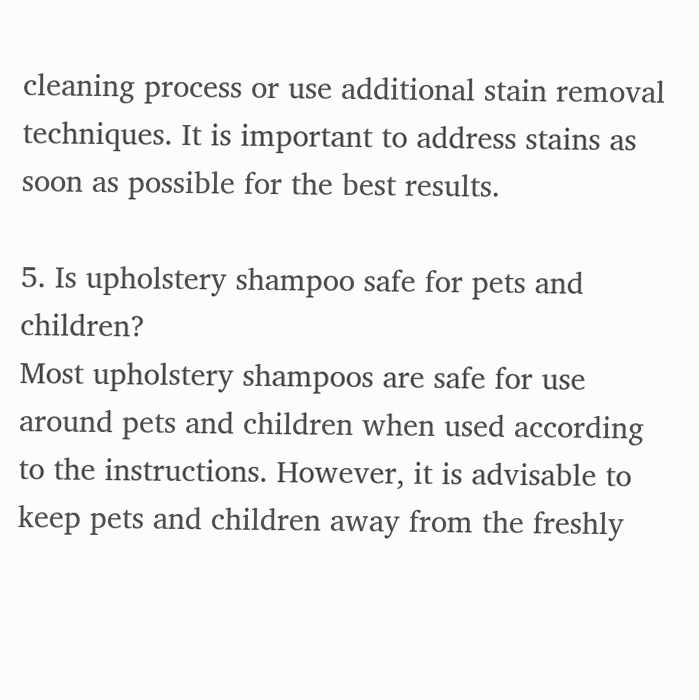cleaning process or use additional stain removal techniques. It is important to address stains as soon as possible for the best results.

5. Is upholstery shampoo safe for pets and children?
Most upholstery shampoos are safe for use around pets and children when used according to the instructions. However, it is advisable to keep pets and children away from the freshly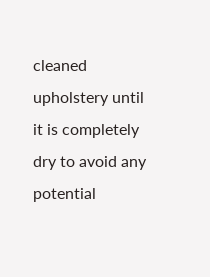cleaned upholstery until it is completely dry to avoid any potential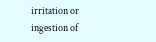irritation or ingestion of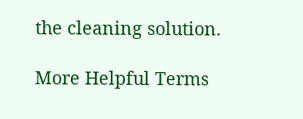the cleaning solution.

More Helpful Terms